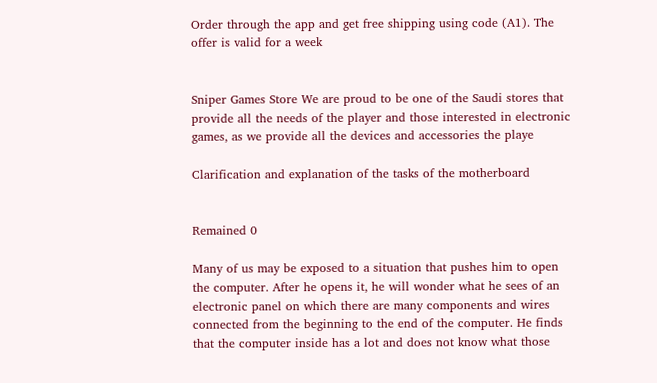Order through the app and get free shipping using code (A1). The offer is valid for a week


Sniper Games Store We are proud to be one of the Saudi stores that provide all the needs of the player and those interested in electronic games, as we provide all the devices and accessories the playe

Clarification and explanation of the tasks of the motherboard


Remained 0

Many of us may be exposed to a situation that pushes him to open the computer. After he opens it, he will wonder what he sees of an electronic panel on which there are many components and wires connected from the beginning to the end of the computer. He finds that the computer inside has a lot and does not know what those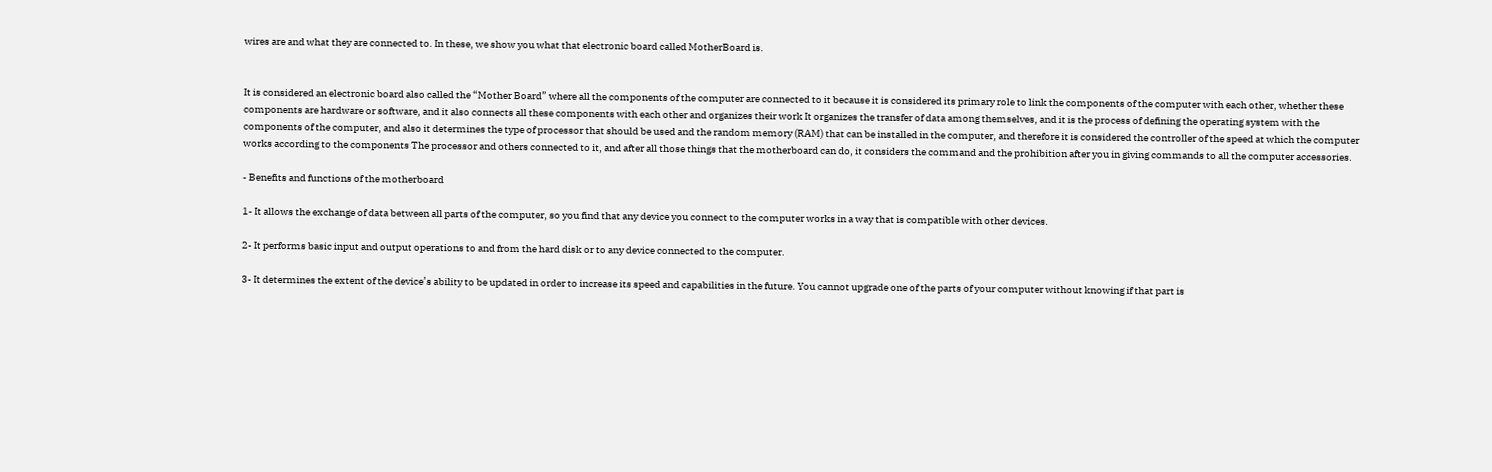wires are and what they are connected to. In these, we show you what that electronic board called MotherBoard is.


It is considered an electronic board also called the “Mother Board” where all the components of the computer are connected to it because it is considered its primary role to link the components of the computer with each other, whether these components are hardware or software, and it also connects all these components with each other and organizes their work It organizes the transfer of data among themselves, and it is the process of defining the operating system with the components of the computer, and also it determines the type of processor that should be used and the random memory (RAM) that can be installed in the computer, and therefore it is considered the controller of the speed at which the computer works according to the components The processor and others connected to it, and after all those things that the motherboard can do, it considers the command and the prohibition after you in giving commands to all the computer accessories.

- Benefits and functions of the motherboard

1- It allows the exchange of data between all parts of the computer, so you find that any device you connect to the computer works in a way that is compatible with other devices.

2- It performs basic input and output operations to and from the hard disk or to any device connected to the computer.

3- It determines the extent of the device’s ability to be updated in order to increase its speed and capabilities in the future. You cannot upgrade one of the parts of your computer without knowing if that part is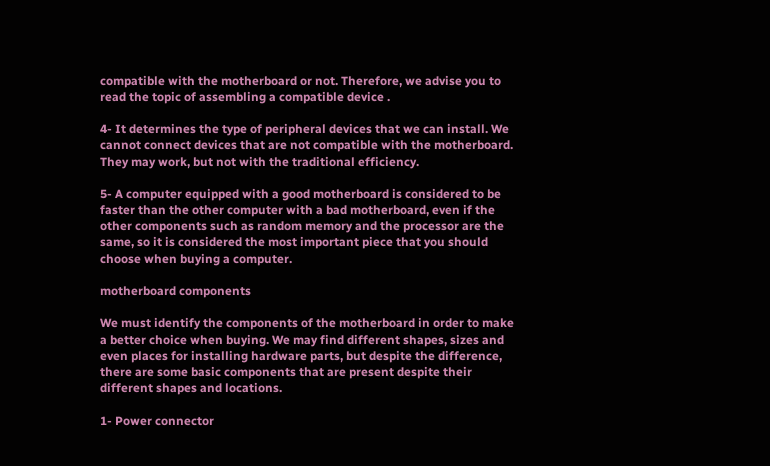compatible with the motherboard or not. Therefore, we advise you to read the topic of assembling a compatible device .

4- It determines the type of peripheral devices that we can install. We cannot connect devices that are not compatible with the motherboard. They may work, but not with the traditional efficiency.

5- A computer equipped with a good motherboard is considered to be faster than the other computer with a bad motherboard, even if the other components such as random memory and the processor are the same, so it is considered the most important piece that you should choose when buying a computer.

motherboard components

We must identify the components of the motherboard in order to make a better choice when buying. We may find different shapes, sizes and even places for installing hardware parts, but despite the difference, there are some basic components that are present despite their different shapes and locations.

1- Power connector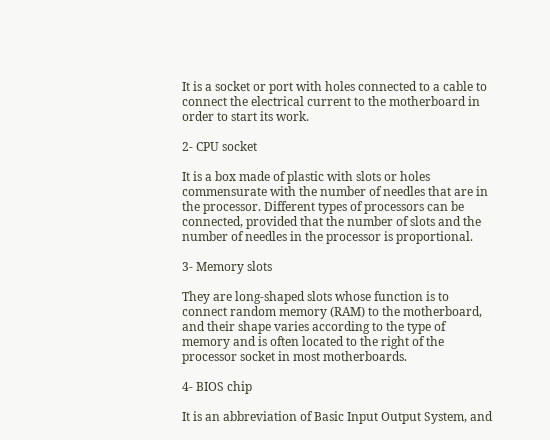It is a socket or port with holes connected to a cable to connect the electrical current to the motherboard in order to start its work.

2- CPU socket

It is a box made of plastic with slots or holes commensurate with the number of needles that are in the processor. Different types of processors can be connected, provided that the number of slots and the number of needles in the processor is proportional.

3- Memory slots

They are long-shaped slots whose function is to connect random memory (RAM) to the motherboard, and their shape varies according to the type of memory and is often located to the right of the processor socket in most motherboards.

4- BIOS chip

It is an abbreviation of Basic Input Output System, and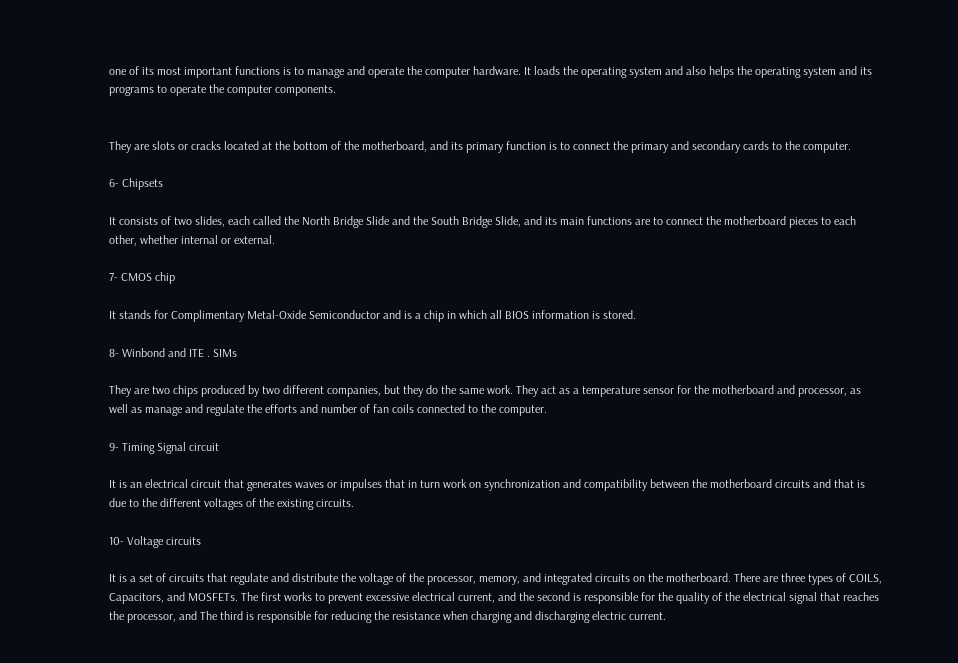one of its most important functions is to manage and operate the computer hardware. It loads the operating system and also helps the operating system and its programs to operate the computer components.


They are slots or cracks located at the bottom of the motherboard, and its primary function is to connect the primary and secondary cards to the computer.

6- Chipsets

It consists of two slides, each called the North Bridge Slide and the South Bridge Slide, and its main functions are to connect the motherboard pieces to each other, whether internal or external.

7- CMOS chip

It stands for Complimentary Metal-Oxide Semiconductor and is a chip in which all BIOS information is stored.

8- Winbond and ITE . SIMs

They are two chips produced by two different companies, but they do the same work. They act as a temperature sensor for the motherboard and processor, as well as manage and regulate the efforts and number of fan coils connected to the computer.

9- Timing Signal circuit

It is an electrical circuit that generates waves or impulses that in turn work on synchronization and compatibility between the motherboard circuits and that is due to the different voltages of the existing circuits.

10- Voltage circuits

It is a set of circuits that regulate and distribute the voltage of the processor, memory, and integrated circuits on the motherboard. There are three types of COILS, Capacitors, and MOSFETs. The first works to prevent excessive electrical current, and the second is responsible for the quality of the electrical signal that reaches the processor, and The third is responsible for reducing the resistance when charging and discharging electric current.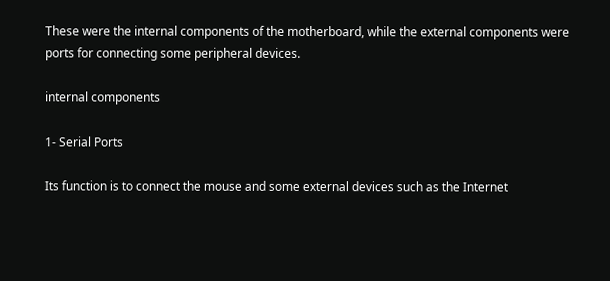These were the internal components of the motherboard, while the external components were ports for connecting some peripheral devices.

internal components

1- Serial Ports

Its function is to connect the mouse and some external devices such as the Internet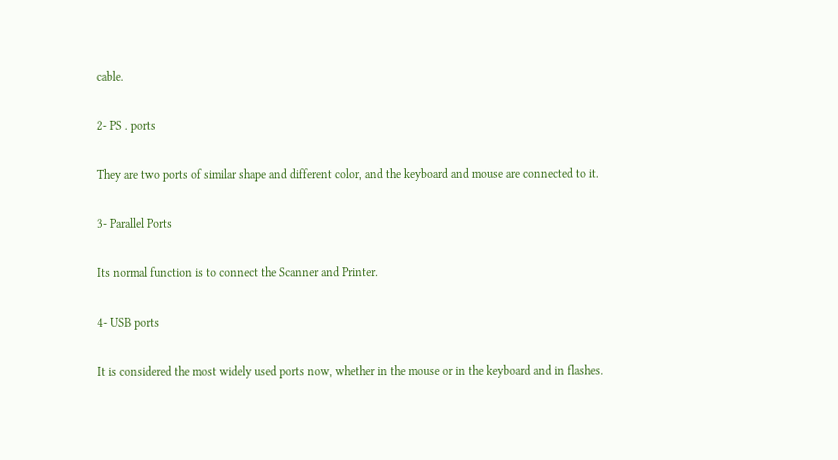cable.

2- PS . ports

They are two ports of similar shape and different color, and the keyboard and mouse are connected to it.

3- Parallel Ports

Its normal function is to connect the Scanner and Printer.

4- USB ports

It is considered the most widely used ports now, whether in the mouse or in the keyboard and in flashes.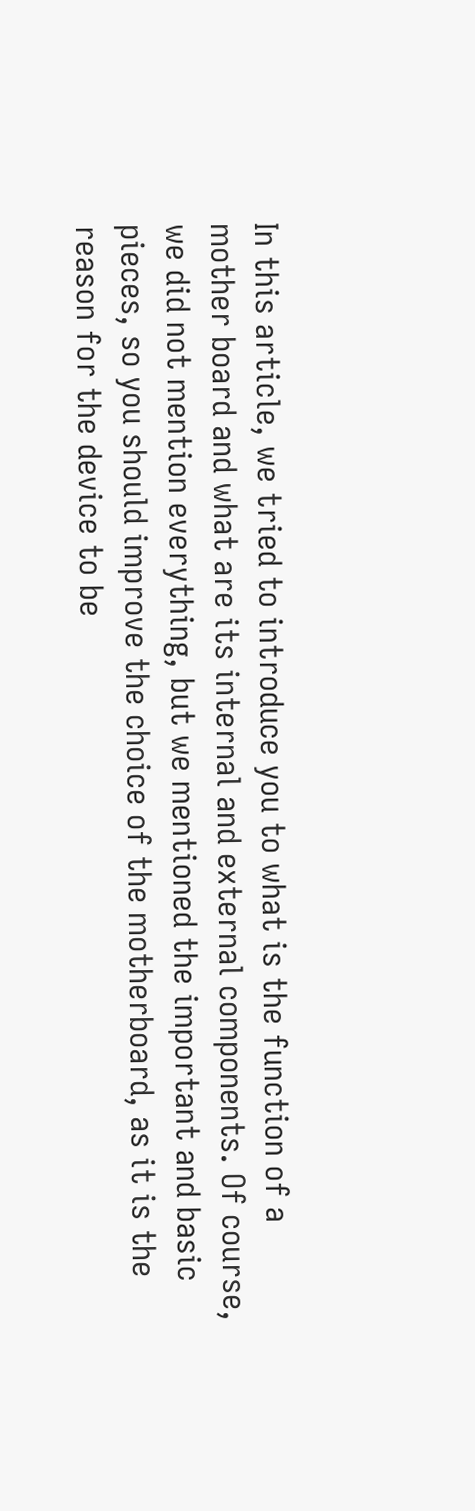In this article, we tried to introduce you to what is the function of a mother board and what are its internal and external components. Of course, we did not mention everything, but we mentioned the important and basic pieces, so you should improve the choice of the motherboard, as it is the reason for the device to be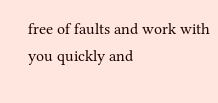free of faults and work with you quickly and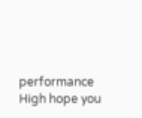performance High hope you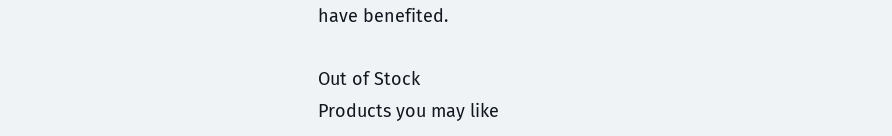have benefited.

Out of Stock
Products you may like